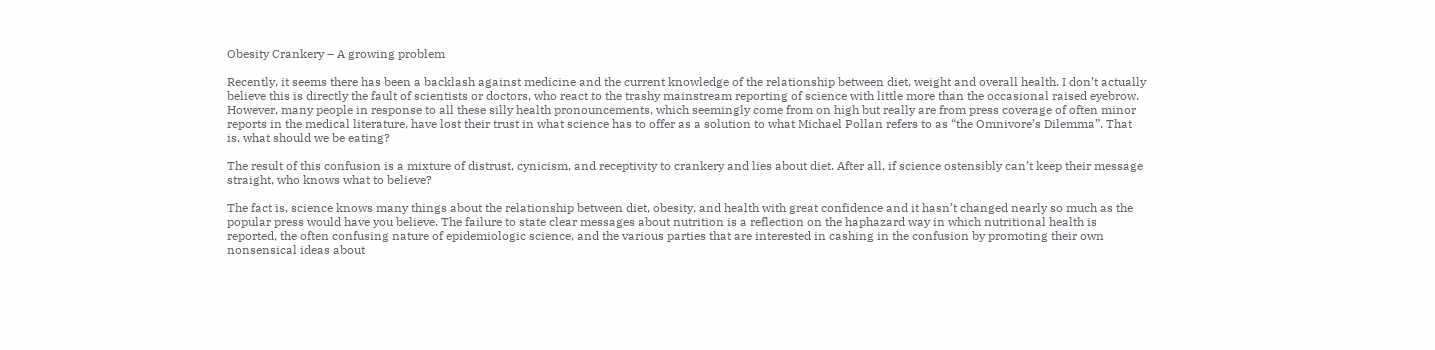Obesity Crankery – A growing problem

Recently, it seems there has been a backlash against medicine and the current knowledge of the relationship between diet, weight and overall health. I don’t actually believe this is directly the fault of scientists or doctors, who react to the trashy mainstream reporting of science with little more than the occasional raised eyebrow. However, many people in response to all these silly health pronouncements, which seemingly come from on high but really are from press coverage of often minor reports in the medical literature, have lost their trust in what science has to offer as a solution to what Michael Pollan refers to as “the Omnivore’s Dilemma”. That is, what should we be eating?

The result of this confusion is a mixture of distrust, cynicism, and receptivity to crankery and lies about diet. After all, if science ostensibly can’t keep their message straight, who knows what to believe?

The fact is, science knows many things about the relationship between diet, obesity, and health with great confidence and it hasn’t changed nearly so much as the popular press would have you believe. The failure to state clear messages about nutrition is a reflection on the haphazard way in which nutritional health is reported, the often confusing nature of epidemiologic science, and the various parties that are interested in cashing in the confusion by promoting their own nonsensical ideas about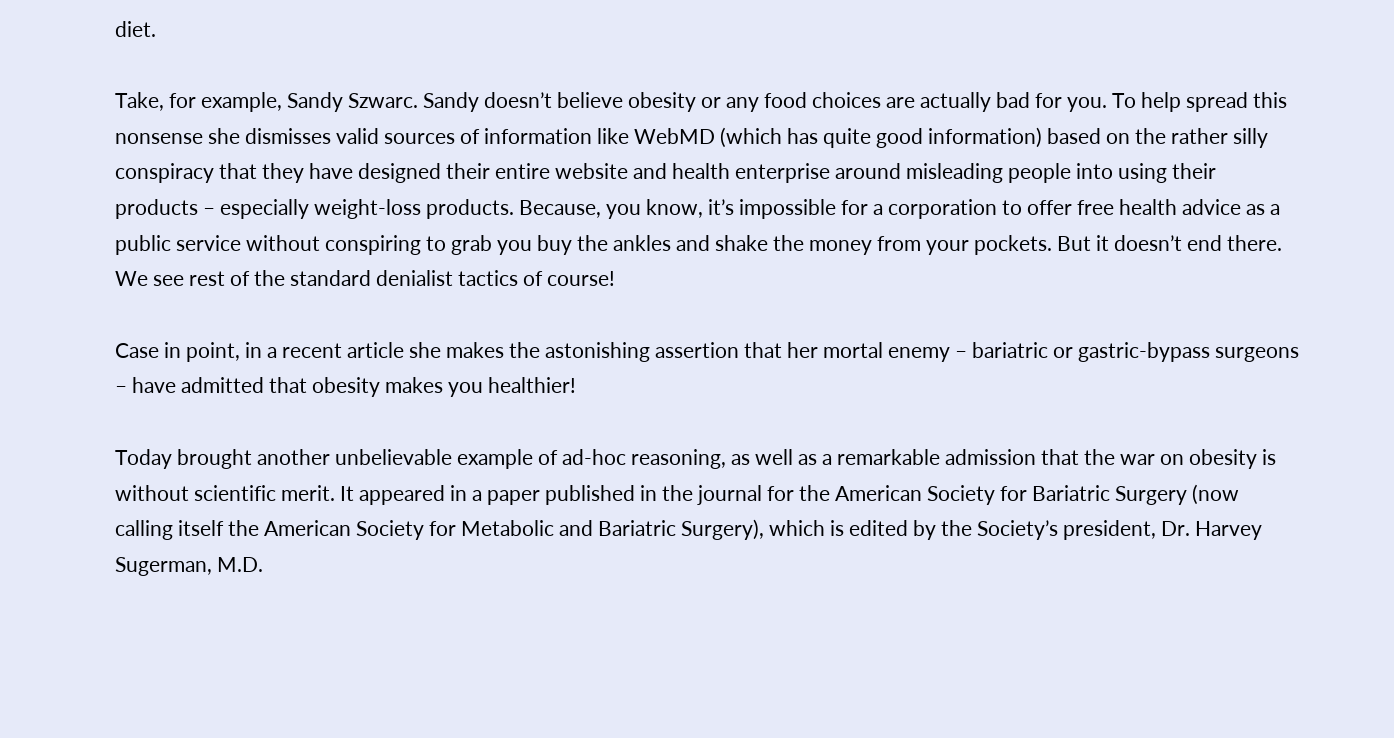diet.

Take, for example, Sandy Szwarc. Sandy doesn’t believe obesity or any food choices are actually bad for you. To help spread this nonsense she dismisses valid sources of information like WebMD (which has quite good information) based on the rather silly conspiracy that they have designed their entire website and health enterprise around misleading people into using their products – especially weight-loss products. Because, you know, it’s impossible for a corporation to offer free health advice as a public service without conspiring to grab you buy the ankles and shake the money from your pockets. But it doesn’t end there. We see rest of the standard denialist tactics of course!

Case in point, in a recent article she makes the astonishing assertion that her mortal enemy – bariatric or gastric-bypass surgeons – have admitted that obesity makes you healthier!

Today brought another unbelievable example of ad-hoc reasoning, as well as a remarkable admission that the war on obesity is without scientific merit. It appeared in a paper published in the journal for the American Society for Bariatric Surgery (now calling itself the American Society for Metabolic and Bariatric Surgery), which is edited by the Society’s president, Dr. Harvey Sugerman, M.D.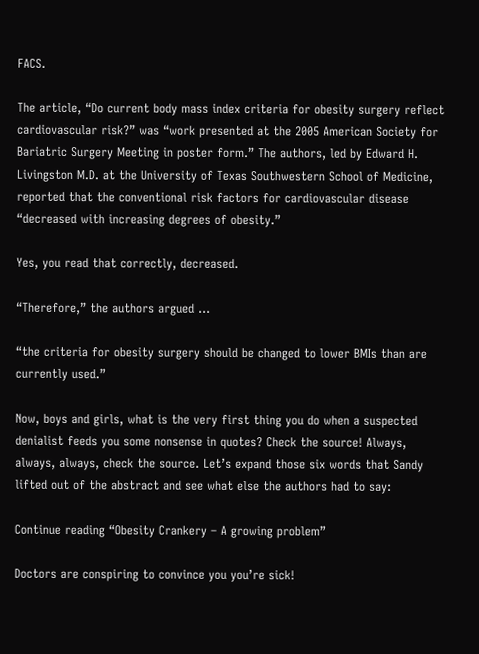FACS.

The article, “Do current body mass index criteria for obesity surgery reflect cardiovascular risk?” was “work presented at the 2005 American Society for Bariatric Surgery Meeting in poster form.” The authors, led by Edward H. Livingston M.D. at the University of Texas Southwestern School of Medicine, reported that the conventional risk factors for cardiovascular disease “decreased with increasing degrees of obesity.”

Yes, you read that correctly, decreased.

“Therefore,” the authors argued …

“the criteria for obesity surgery should be changed to lower BMIs than are currently used.”

Now, boys and girls, what is the very first thing you do when a suspected denialist feeds you some nonsense in quotes? Check the source! Always, always, always, check the source. Let’s expand those six words that Sandy lifted out of the abstract and see what else the authors had to say:

Continue reading “Obesity Crankery – A growing problem”

Doctors are conspiring to convince you you’re sick!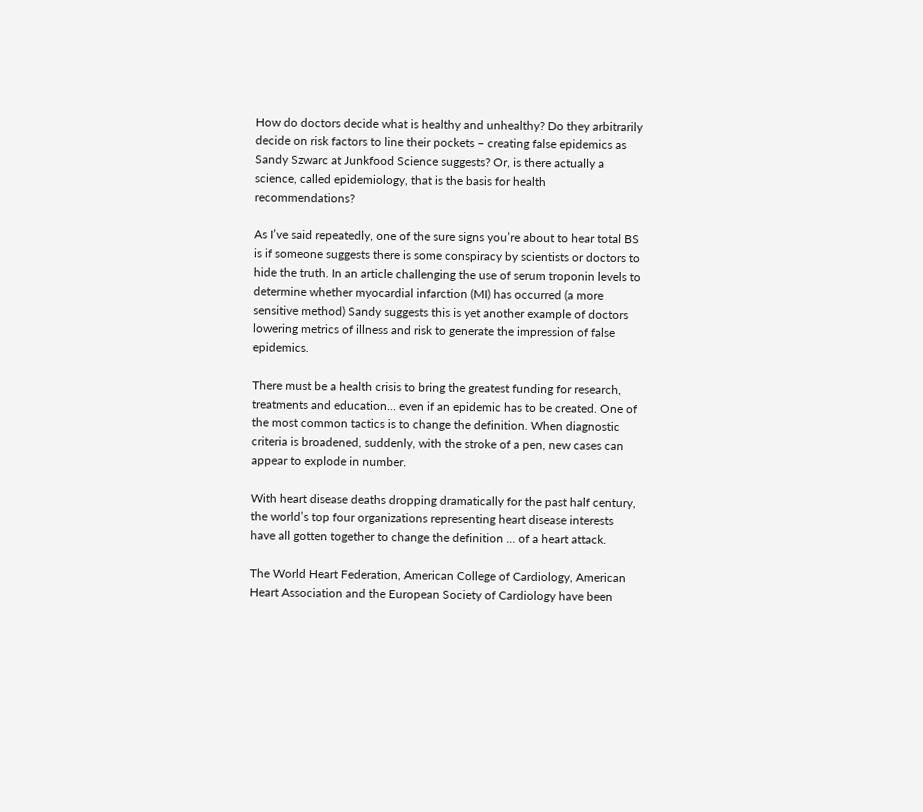How do doctors decide what is healthy and unhealthy? Do they arbitrarily decide on risk factors to line their pockets – creating false epidemics as Sandy Szwarc at Junkfood Science suggests? Or, is there actually a science, called epidemiology, that is the basis for health recommendations?

As I’ve said repeatedly, one of the sure signs you’re about to hear total BS is if someone suggests there is some conspiracy by scientists or doctors to hide the truth. In an article challenging the use of serum troponin levels to determine whether myocardial infarction (MI) has occurred (a more sensitive method) Sandy suggests this is yet another example of doctors lowering metrics of illness and risk to generate the impression of false epidemics.

There must be a health crisis to bring the greatest funding for research, treatments and education… even if an epidemic has to be created. One of the most common tactics is to change the definition. When diagnostic criteria is broadened, suddenly, with the stroke of a pen, new cases can appear to explode in number.

With heart disease deaths dropping dramatically for the past half century, the world’s top four organizations representing heart disease interests have all gotten together to change the definition … of a heart attack.

The World Heart Federation, American College of Cardiology, American Heart Association and the European Society of Cardiology have been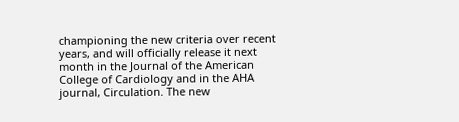championing the new criteria over recent years, and will officially release it next month in the Journal of the American College of Cardiology and in the AHA journal, Circulation. The new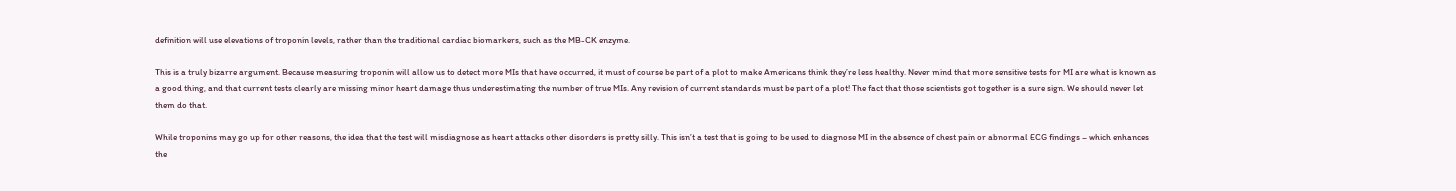definition will use elevations of troponin levels, rather than the traditional cardiac biomarkers, such as the MB-CK enzyme.

This is a truly bizarre argument. Because measuring troponin will allow us to detect more MIs that have occurred, it must of course be part of a plot to make Americans think they’re less healthy. Never mind that more sensitive tests for MI are what is known as a good thing, and that current tests clearly are missing minor heart damage thus underestimating the number of true MIs. Any revision of current standards must be part of a plot! The fact that those scientists got together is a sure sign. We should never let them do that.

While troponins may go up for other reasons, the idea that the test will misdiagnose as heart attacks other disorders is pretty silly. This isn’t a test that is going to be used to diagnose MI in the absence of chest pain or abnormal ECG findings – which enhances the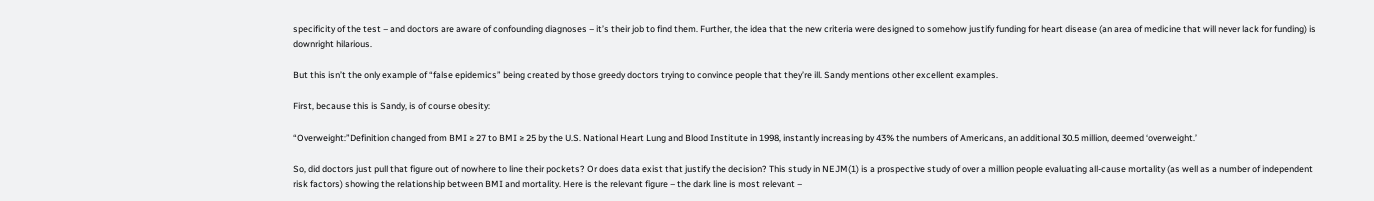specificity of the test – and doctors are aware of confounding diagnoses – it’s their job to find them. Further, the idea that the new criteria were designed to somehow justify funding for heart disease (an area of medicine that will never lack for funding) is downright hilarious.

But this isn’t the only example of “false epidemics” being created by those greedy doctors trying to convince people that they’re ill. Sandy mentions other excellent examples.

First, because this is Sandy, is of course obesity:

“Overweight:”Definition changed from BMI ≥ 27 to BMI ≥ 25 by the U.S. National Heart Lung and Blood Institute in 1998, instantly increasing by 43% the numbers of Americans, an additional 30.5 million, deemed ‘overweight.’

So, did doctors just pull that figure out of nowhere to line their pockets? Or does data exist that justify the decision? This study in NEJM(1) is a prospective study of over a million people evaluating all-cause mortality (as well as a number of independent risk factors) showing the relationship between BMI and mortality. Here is the relevant figure – the dark line is most relevant –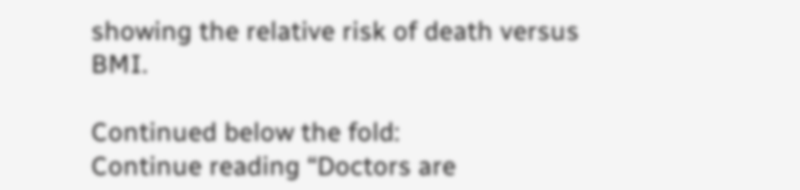showing the relative risk of death versus BMI.

Continued below the fold:
Continue reading “Doctors are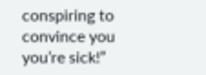conspiring to convince you you’re sick!”